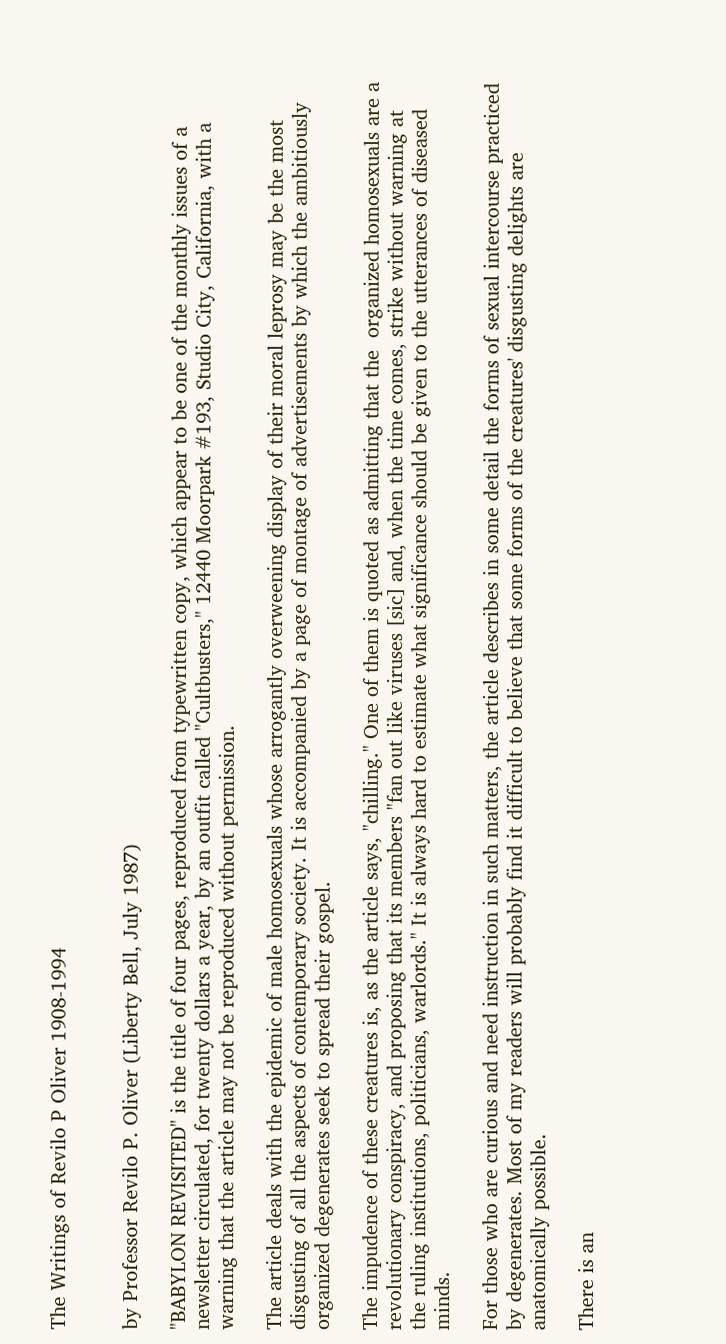The Writings of Revilo P Oliver 1908-1994


by Professor Revilo P. Oliver (Liberty Bell, July 1987)

"BABYLON REVISITED" is the title of four pages, reproduced from typewritten copy, which appear to be one of the monthly issues of a newsletter circulated, for twenty dollars a year, by an outfit called "Cultbusters," 12440 Moorpark #193, Studio City, California, with a warning that the article may not be reproduced without permission.

The article deals with the epidemic of male homosexuals whose arrogantly overweening display of their moral leprosy may be the most disgusting of all the aspects of contemporary society. It is accompanied by a page of montage of advertisements by which the ambitiously organized degenerates seek to spread their gospel.

The impudence of these creatures is, as the article says, "chilling." One of them is quoted as admitting that the  organized homosexuals are a revolutionary conspiracy, and proposing that its members "fan out like viruses [sic] and, when the time comes, strike without warning at the ruling institutions, politicians, warlords." It is always hard to estimate what significance should be given to the utterances of diseased minds.

For those who are curious and need instruction in such matters, the article describes in some detail the forms of sexual intercourse practiced by degenerates. Most of my readers will probably find it difficult to believe that some forms of the creatures' disgusting delights are anatomically possible.

There is an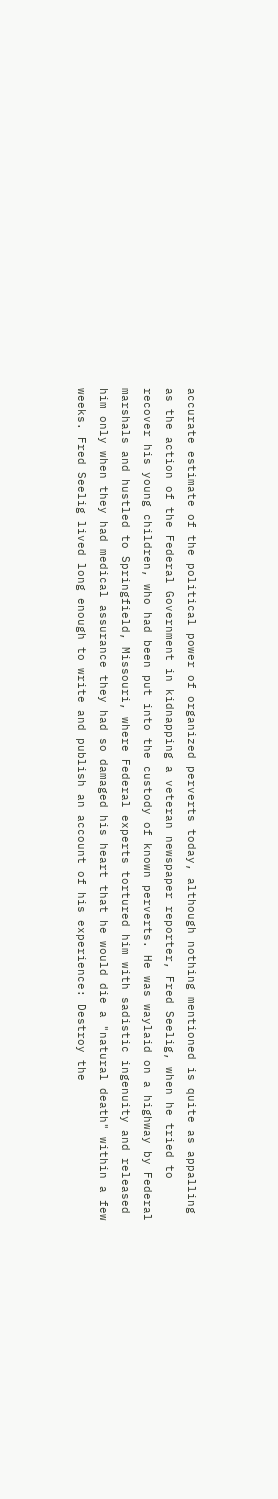accurate estimate of the political power of organized perverts today, although nothing mentioned is quite as appalling as the action of the Federal Government in kidnapping a veteran newspaper reporter, Fred Seelig, when he tried to recover his young children, who had been put into the custody of known perverts. He was waylaid on a highway by Federal marshals and hustled to Springfield, Missouri, where Federal experts tortured him with sadistic ingenuity and released him only when they had medical assurance they had so damaged his heart that he would die a "natural death" within a few weeks. Fred Seelig lived long enough to write and publish an account of his experience: Destroy the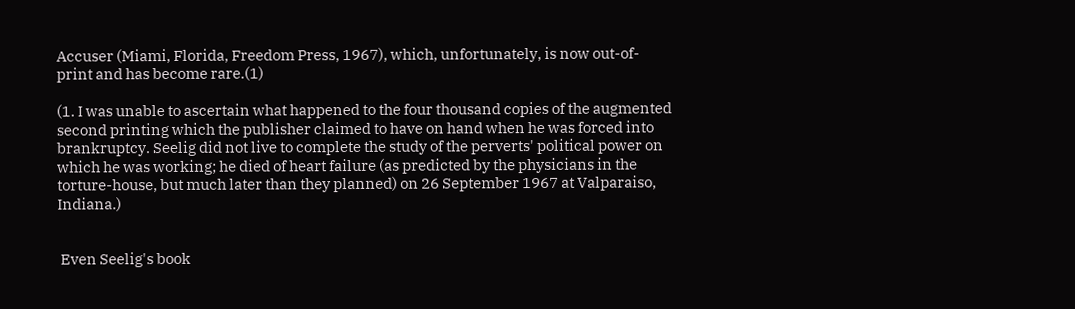Accuser (Miami, Florida, Freedom Press, 1967), which, unfortunately, is now out-of-print and has become rare.(1)

(1. I was unable to ascertain what happened to the four thousand copies of the augmented second printing which the publisher claimed to have on hand when he was forced into brankruptcy. Seelig did not live to complete the study of the perverts' political power on which he was working; he died of heart failure (as predicted by the physicians in the torture-house, but much later than they planned) on 26 September 1967 at Valparaiso, Indiana.)


 Even Seelig's book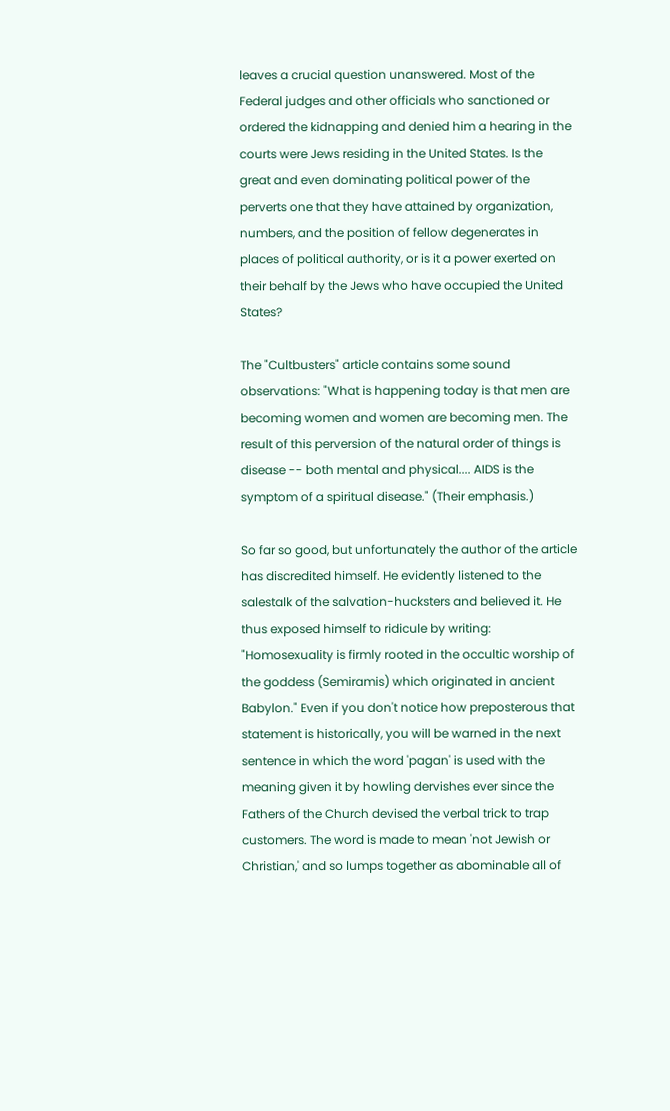leaves a crucial question unanswered. Most of the Federal judges and other officials who sanctioned or ordered the kidnapping and denied him a hearing in the courts were Jews residing in the United States. Is the great and even dominating political power of the perverts one that they have attained by organization, numbers, and the position of fellow degenerates in places of political authority, or is it a power exerted on their behalf by the Jews who have occupied the United States?

The "Cultbusters" article contains some sound observations: "What is happening today is that men are becoming women and women are becoming men. The result of this perversion of the natural order of things is disease -- both mental and physical.... AIDS is the symptom of a spiritual disease." (Their emphasis.)

So far so good, but unfortunately the author of the article has discredited himself. He evidently listened to the salestalk of the salvation-hucksters and believed it. He thus exposed himself to ridicule by writing: "Homosexuality is firmly rooted in the occultic worship of the goddess (Semiramis) which originated in ancient Babylon." Even if you don't notice how preposterous that statement is historically, you will be warned in the next sentence in which the word 'pagan' is used with the meaning given it by howling dervishes ever since the Fathers of the Church devised the verbal trick to trap customers. The word is made to mean 'not Jewish or Christian,' and so lumps together as abominable all of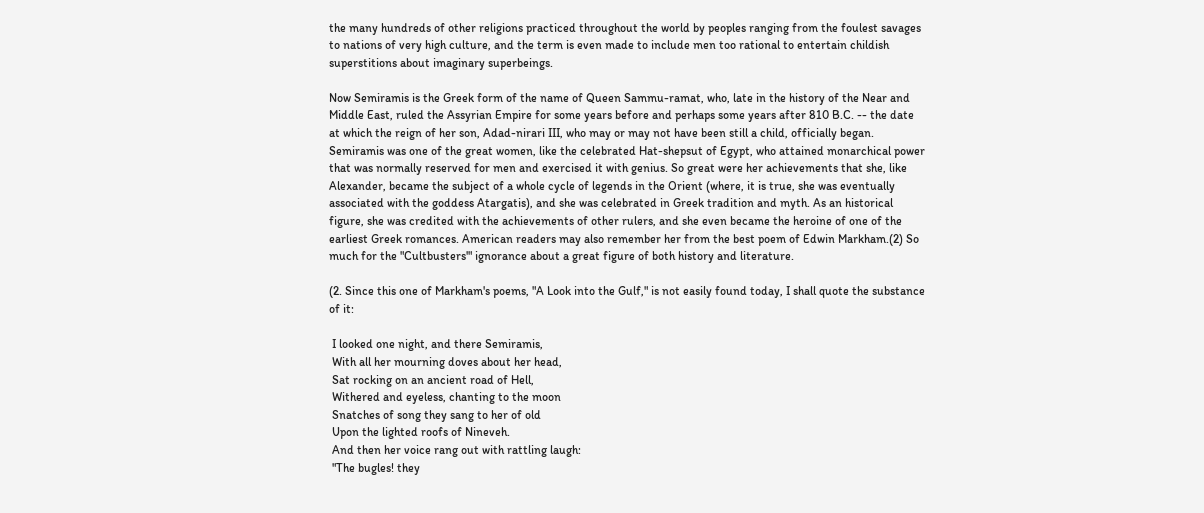the many hundreds of other religions practiced throughout the world by peoples ranging from the foulest savages to nations of very high culture, and the term is even made to include men too rational to entertain childish superstitions about imaginary superbeings.

Now Semiramis is the Greek form of the name of Queen Sammu-ramat, who, late in the history of the Near and Middle East, ruled the Assyrian Empire for some years before and perhaps some years after 810 B.C. -- the date at which the reign of her son, Adad-nirari III, who may or may not have been still a child, officially began. Semiramis was one of the great women, like the celebrated Hat-shepsut of Egypt, who attained monarchical power that was normally reserved for men and exercised it with genius. So great were her achievements that she, like Alexander, became the subject of a whole cycle of legends in the Orient (where, it is true, she was eventually associated with the goddess Atargatis), and she was celebrated in Greek tradition and myth. As an historical figure, she was credited with the achievements of other rulers, and she even became the heroine of one of the earliest Greek romances. American readers may also remember her from the best poem of Edwin Markham.(2) So much for the "Cultbusters'" ignorance about a great figure of both history and literature.

(2. Since this one of Markham's poems, "A Look into the Gulf," is not easily found today, I shall quote the substance of it:

 I looked one night, and there Semiramis,
 With all her mourning doves about her head,
 Sat rocking on an ancient road of Hell,
 Withered and eyeless, chanting to the moon
 Snatches of song they sang to her of old
 Upon the lighted roofs of Nineveh.
 And then her voice rang out with rattling laugh:
 "The bugles! they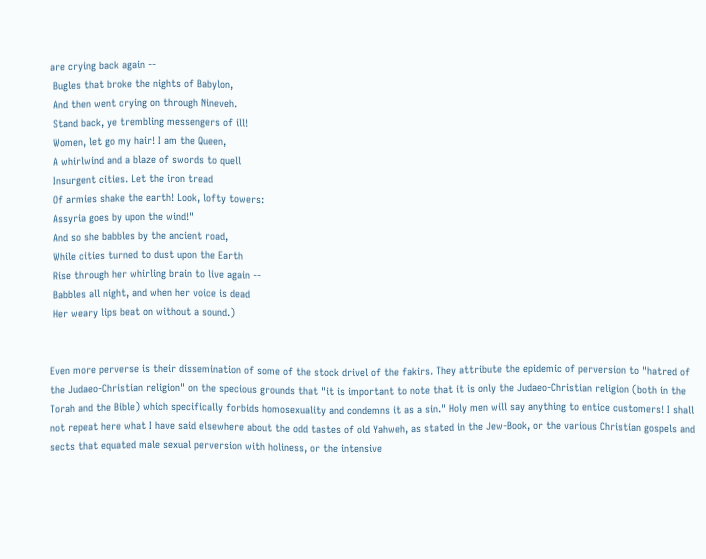are crying back again --
 Bugles that broke the nights of Babylon,
 And then went crying on through Nineveh.
 Stand back, ye trembling messengers of ill!
 Women, let go my hair! I am the Queen,
 A whirlwind and a blaze of swords to quell
 Insurgent cities. Let the iron tread
 Of armies shake the earth! Look, lofty towers:
 Assyria goes by upon the wind!"
 And so she babbles by the ancient road,
 While cities turned to dust upon the Earth
 Rise through her whirling brain to live again --
 Babbles all night, and when her voice is dead
 Her weary lips beat on without a sound.)


Even more perverse is their dissemination of some of the stock drivel of the fakirs. They attribute the epidemic of perversion to "hatred of the Judaeo-Christian religion" on the specious grounds that "it is important to note that it is only the Judaeo-Christian religion (both in the Torah and the Bible) which specifically forbids homosexuality and condemns it as a sin." Holy men will say anything to entice customers! I shall not repeat here what I have said elsewhere about the odd tastes of old Yahweh, as stated in the Jew-Book, or the various Christian gospels and sects that equated male sexual perversion with holiness, or the intensive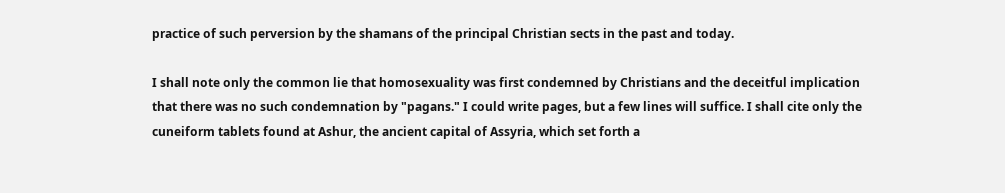practice of such perversion by the shamans of the principal Christian sects in the past and today.

I shall note only the common lie that homosexuality was first condemned by Christians and the deceitful implication that there was no such condemnation by "pagans." I could write pages, but a few lines will suffice. I shall cite only the cuneiform tablets found at Ashur, the ancient capital of Assyria, which set forth a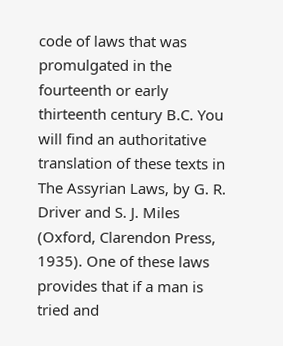code of laws that was promulgated in the fourteenth or early thirteenth century B.C. You will find an authoritative translation of these texts in The Assyrian Laws, by G. R. Driver and S. J. Miles (Oxford, Clarendon Press, 1935). One of these laws provides that if a man is tried and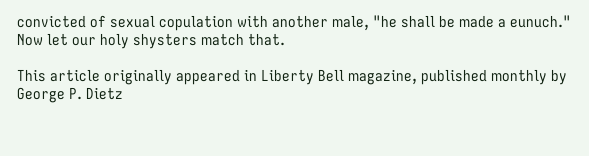convicted of sexual copulation with another male, "he shall be made a eunuch." Now let our holy shysters match that.

This article originally appeared in Liberty Bell magazine, published monthly by George P. Dietz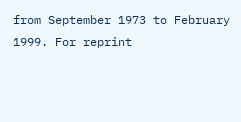from September 1973 to February 1999. For reprint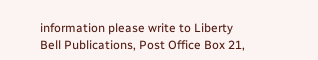information please write to Liberty Bell Publications, Post Office Box 21,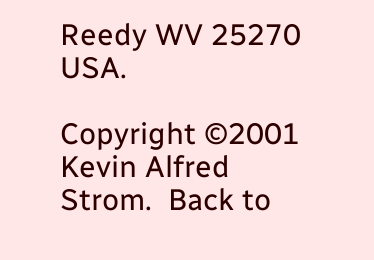Reedy WV 25270 USA.

Copyright ©2001 Kevin Alfred Strom.  Back to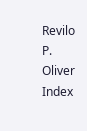Revilo P. Oliver Index